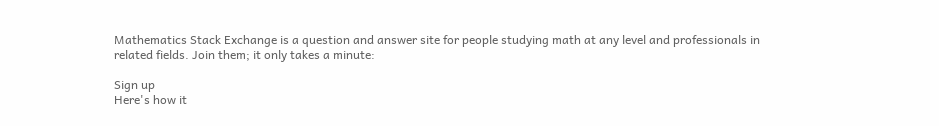Mathematics Stack Exchange is a question and answer site for people studying math at any level and professionals in related fields. Join them; it only takes a minute:

Sign up
Here's how it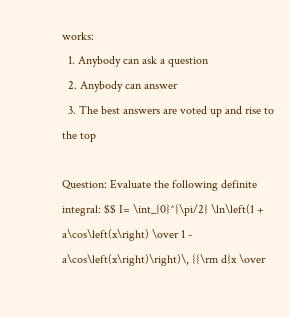works:
  1. Anybody can ask a question
  2. Anybody can answer
  3. The best answers are voted up and rise to the top

Question: Evaluate the following definite integral: $$ I= \int_{0}^{\pi/2} \ln\left(1 + a\cos\left(x\right) \over 1 - a\cos\left(x\right)\right)\, {{\rm d}x \over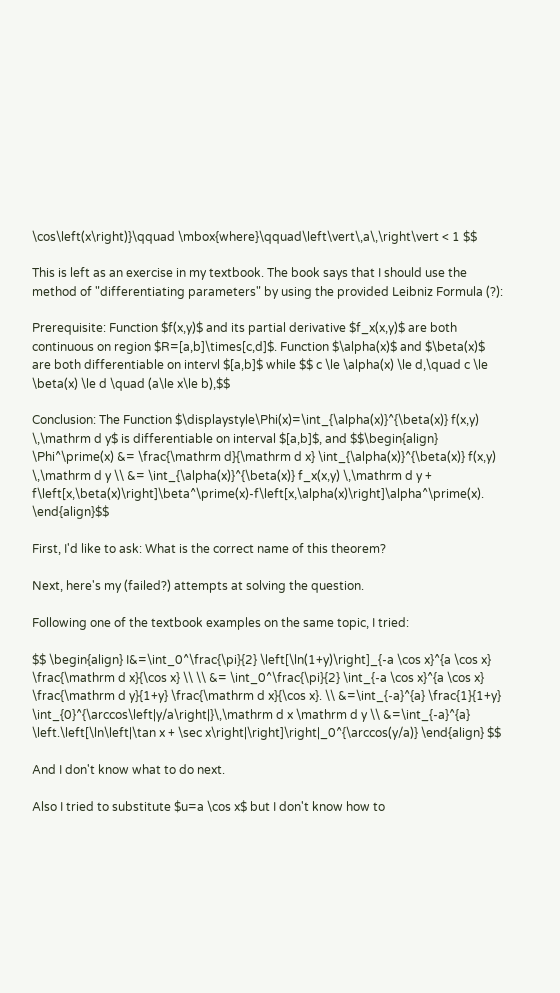\cos\left(x\right)}\qquad \mbox{where}\qquad\left\vert\,a\,\right\vert < 1 $$

This is left as an exercise in my textbook. The book says that I should use the method of "differentiating parameters" by using the provided Leibniz Formula (?):

Prerequisite: Function $f(x,y)$ and its partial derivative $f_x(x,y)$ are both continuous on region $R=[a,b]\times[c,d]$. Function $\alpha(x)$ and $\beta(x)$ are both differentiable on intervl $[a,b]$ while $$ c \le \alpha(x) \le d,\quad c \le \beta(x) \le d \quad (a\le x\le b),$$

Conclusion: The Function $\displaystyle\Phi(x)=\int_{\alpha(x)}^{\beta(x)} f(x,y) \,\mathrm d y$ is differentiable on interval $[a,b]$, and $$\begin{align} \Phi^\prime(x) &= \frac{\mathrm d}{\mathrm d x} \int_{\alpha(x)}^{\beta(x)} f(x,y) \,\mathrm d y \\ &= \int_{\alpha(x)}^{\beta(x)} f_x(x,y) \,\mathrm d y + f\left[x,\beta(x)\right]\beta^\prime(x)-f\left[x,\alpha(x)\right]\alpha^\prime(x). \end{align}$$

First, I'd like to ask: What is the correct name of this theorem?

Next, here's my (failed?) attempts at solving the question.

Following one of the textbook examples on the same topic, I tried:

$$ \begin{align} I&=\int_0^\frac{\pi}{2} \left[\ln(1+y)\right]_{-a \cos x}^{a \cos x} \frac{\mathrm d x}{\cos x} \\ \\ &= \int_0^\frac{\pi}{2} \int_{-a \cos x}^{a \cos x} \frac{\mathrm d y}{1+y} \frac{\mathrm d x}{\cos x}. \\ &=\int_{-a}^{a} \frac{1}{1+y} \int_{0}^{\arccos\left|y/a\right|}\,\mathrm d x \mathrm d y \\ &=\int_{-a}^{a} \left.\left[\ln\left|\tan x + \sec x\right|\right]\right|_0^{\arccos(y/a)} \end{align} $$

And I don't know what to do next.

Also I tried to substitute $u=a \cos x$ but I don't know how to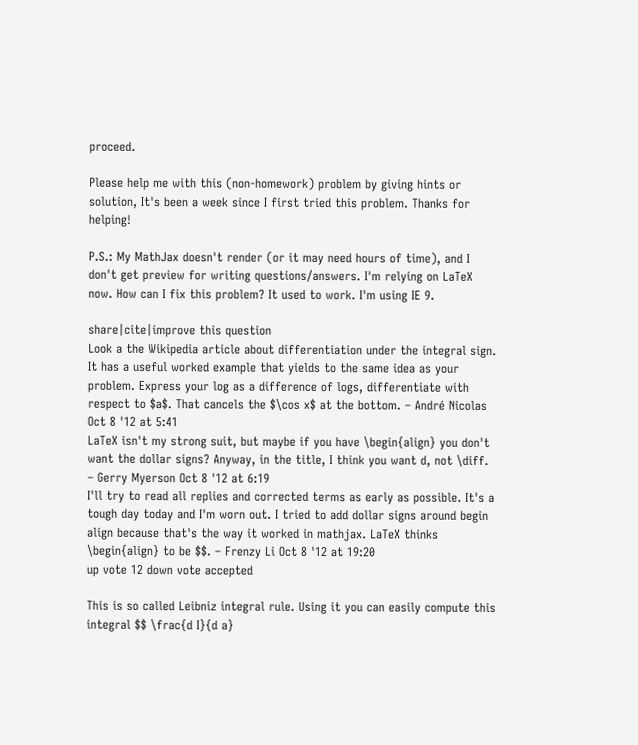proceed.

Please help me with this (non-homework) problem by giving hints or solution, It's been a week since I first tried this problem. Thanks for helping!

P.S.: My MathJax doesn't render (or it may need hours of time), and I don't get preview for writing questions/answers. I'm relying on LaTeX now. How can I fix this problem? It used to work. I'm using IE 9.

share|cite|improve this question
Look a the Wikipedia article about differentiation under the integral sign. It has a useful worked example that yields to the same idea as your problem. Express your log as a difference of logs, differentiate with respect to $a$. That cancels the $\cos x$ at the bottom. – André Nicolas Oct 8 '12 at 5:41
LaTeX isn't my strong suit, but maybe if you have \begin{align} you don't want the dollar signs? Anyway, in the title, I think you want d, not \diff. – Gerry Myerson Oct 8 '12 at 6:19
I'll try to read all replies and corrected terms as early as possible. It's a tough day today and I'm worn out. I tried to add dollar signs around begin align because that's the way it worked in mathjax. LaTeX thinks \begin{align} to be $$. – Frenzy Li Oct 8 '12 at 19:20
up vote 12 down vote accepted

This is so called Leibniz integral rule. Using it you can easily compute this integral $$ \frac{d I}{d a}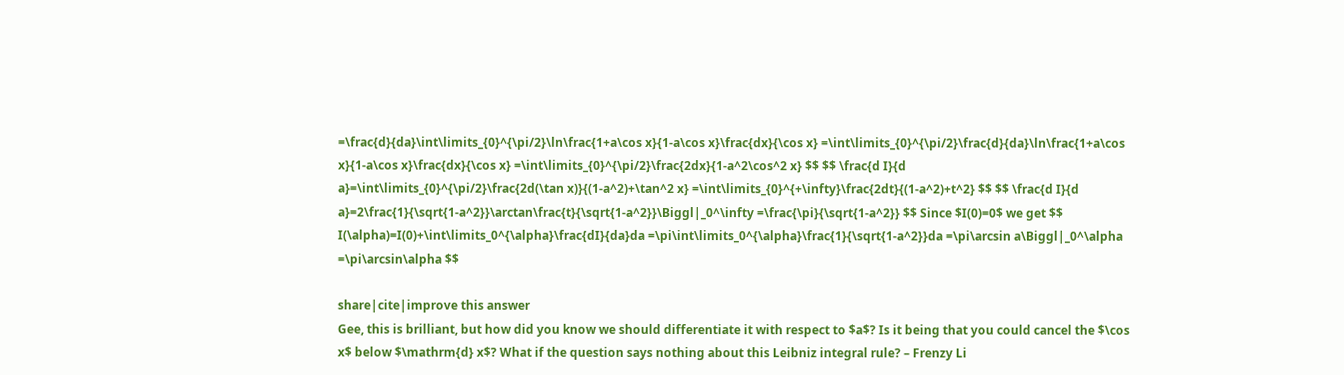=\frac{d}{da}\int\limits_{0}^{\pi/2}\ln\frac{1+a\cos x}{1-a\cos x}\frac{dx}{\cos x} =\int\limits_{0}^{\pi/2}\frac{d}{da}\ln\frac{1+a\cos x}{1-a\cos x}\frac{dx}{\cos x} =\int\limits_{0}^{\pi/2}\frac{2dx}{1-a^2\cos^2 x} $$ $$ \frac{d I}{d a}=\int\limits_{0}^{\pi/2}\frac{2d(\tan x)}{(1-a^2)+\tan^2 x} =\int\limits_{0}^{+\infty}\frac{2dt}{(1-a^2)+t^2} $$ $$ \frac{d I}{d a}=2\frac{1}{\sqrt{1-a^2}}\arctan\frac{t}{\sqrt{1-a^2}}\Biggl|_0^\infty =\frac{\pi}{\sqrt{1-a^2}} $$ Since $I(0)=0$ we get $$ I(\alpha)=I(0)+\int\limits_0^{\alpha}\frac{dI}{da}da =\pi\int\limits_0^{\alpha}\frac{1}{\sqrt{1-a^2}}da =\pi\arcsin a\Biggl|_0^\alpha =\pi\arcsin\alpha $$

share|cite|improve this answer
Gee, this is brilliant, but how did you know we should differentiate it with respect to $a$? Is it being that you could cancel the $\cos x$ below $\mathrm{d} x$? What if the question says nothing about this Leibniz integral rule? – Frenzy Li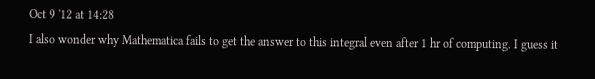Oct 9 '12 at 14:28
I also wonder why Mathematica fails to get the answer to this integral even after 1 hr of computing. I guess it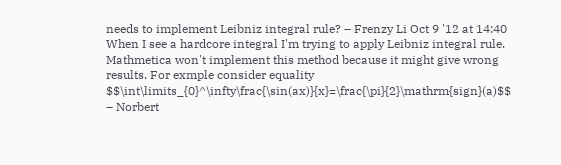needs to implement Leibniz integral rule? – Frenzy Li Oct 9 '12 at 14:40
When I see a hardcore integral I'm trying to apply Leibniz integral rule. Mathmetica won't implement this method because it might give wrong results. For exmple consider equality $$\int\limits_{0}^\infty\frac{\sin(ax)}{x}=\frac{\pi}{2}\mathrm{sign}(a)$$ – Norbert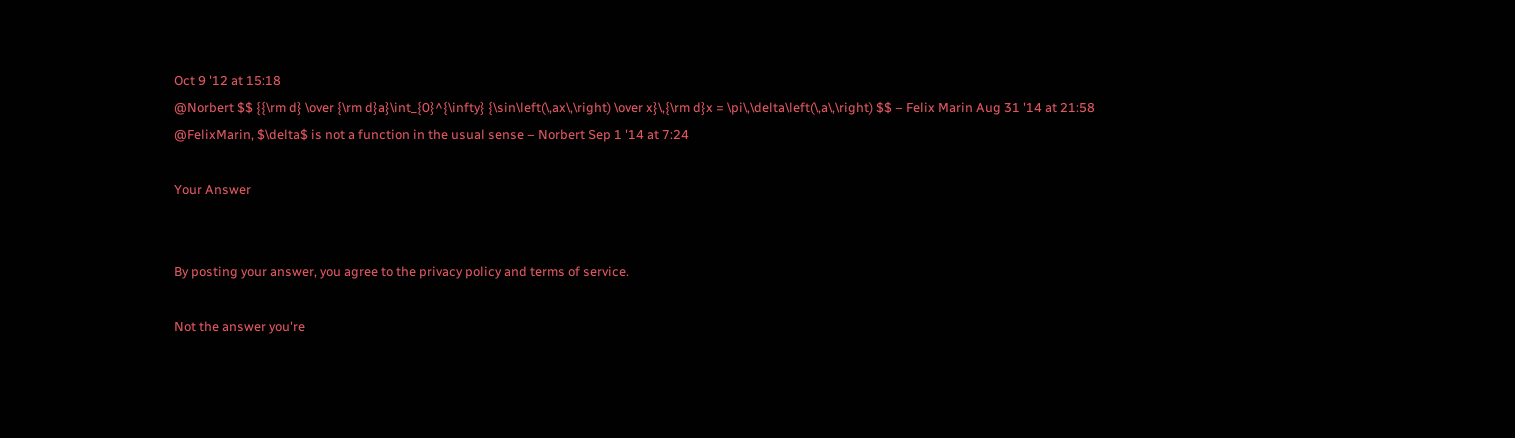Oct 9 '12 at 15:18
@Norbert $$ {{\rm d} \over {\rm d}a}\int_{0}^{\infty} {\sin\left(\,ax\,\right) \over x}\,{\rm d}x = \pi\,\delta\left(\,a\,\right) $$ – Felix Marin Aug 31 '14 at 21:58
@FelixMarin, $\delta$ is not a function in the usual sense – Norbert Sep 1 '14 at 7:24

Your Answer


By posting your answer, you agree to the privacy policy and terms of service.

Not the answer you're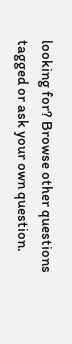looking for? Browse other questions tagged or ask your own question.